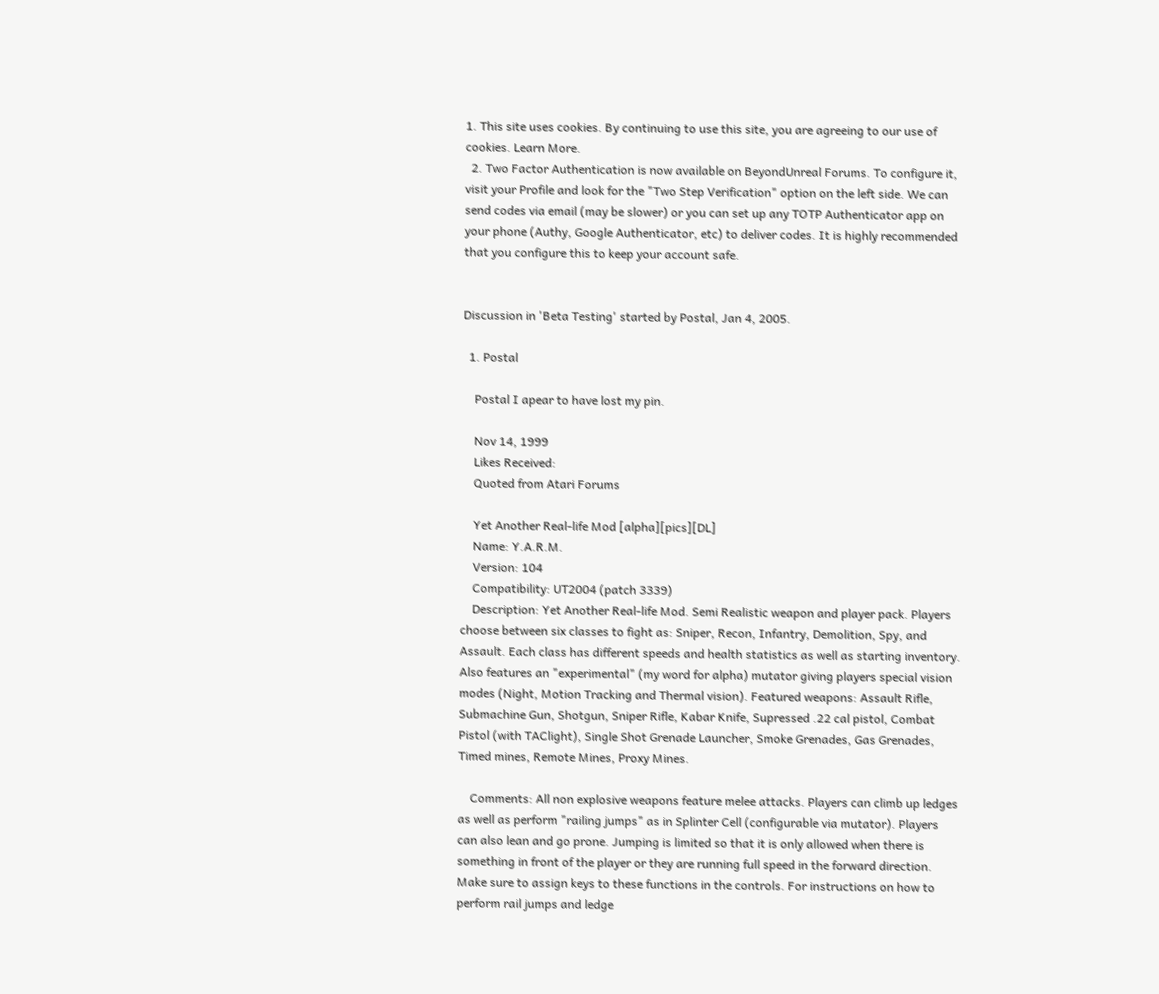1. This site uses cookies. By continuing to use this site, you are agreeing to our use of cookies. Learn More.
  2. Two Factor Authentication is now available on BeyondUnreal Forums. To configure it, visit your Profile and look for the "Two Step Verification" option on the left side. We can send codes via email (may be slower) or you can set up any TOTP Authenticator app on your phone (Authy, Google Authenticator, etc) to deliver codes. It is highly recommended that you configure this to keep your account safe.


Discussion in 'Beta Testing' started by Postal, Jan 4, 2005.

  1. Postal

    Postal I apear to have lost my pin.

    Nov 14, 1999
    Likes Received:
    Quoted from Atari Forums

    Yet Another Real-life Mod [alpha][pics][DL]
    Name: Y.A.R.M.
    Version: 104
    Compatibility: UT2004 (patch 3339)
    Description: Yet Another Real-life Mod. Semi Realistic weapon and player pack. Players choose between six classes to fight as: Sniper, Recon, Infantry, Demolition, Spy, and Assault. Each class has different speeds and health statistics as well as starting inventory. Also features an "experimental" (my word for alpha) mutator giving players special vision modes (Night, Motion Tracking and Thermal vision). Featured weapons: Assault Rifle, Submachine Gun, Shotgun, Sniper Rifle, Kabar Knife, Supressed .22 cal pistol, Combat Pistol (with TAClight), Single Shot Grenade Launcher, Smoke Grenades, Gas Grenades, Timed mines, Remote Mines, Proxy Mines.

    Comments: All non explosive weapons feature melee attacks. Players can climb up ledges as well as perform "railing jumps" as in Splinter Cell (configurable via mutator). Players can also lean and go prone. Jumping is limited so that it is only allowed when there is something in front of the player or they are running full speed in the forward direction. Make sure to assign keys to these functions in the controls. For instructions on how to perform rail jumps and ledge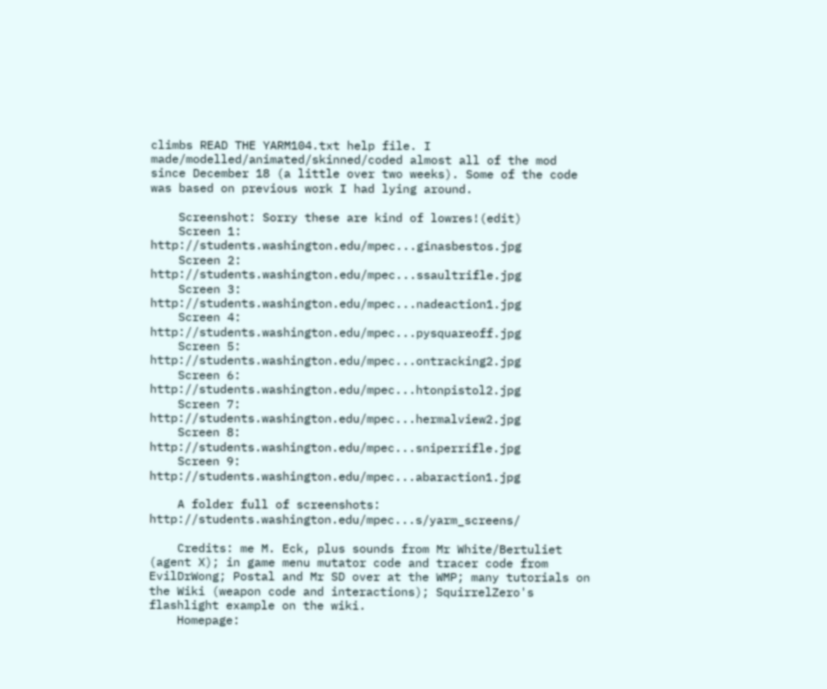climbs READ THE YARM104.txt help file. I made/modelled/animated/skinned/coded almost all of the mod since December 18 (a little over two weeks). Some of the code was based on previous work I had lying around.

    Screenshot: Sorry these are kind of lowres!(edit)
    Screen 1: http://students.washington.edu/mpec...ginasbestos.jpg
    Screen 2: http://students.washington.edu/mpec...ssaultrifle.jpg
    Screen 3: http://students.washington.edu/mpec...nadeaction1.jpg
    Screen 4: http://students.washington.edu/mpec...pysquareoff.jpg
    Screen 5: http://students.washington.edu/mpec...ontracking2.jpg
    Screen 6: http://students.washington.edu/mpec...htonpistol2.jpg
    Screen 7: http://students.washington.edu/mpec...hermalview2.jpg
    Screen 8: http://students.washington.edu/mpec...sniperrifle.jpg
    Screen 9: http://students.washington.edu/mpec...abaraction1.jpg

    A folder full of screenshots: http://students.washington.edu/mpec...s/yarm_screens/

    Credits: me M. Eck, plus sounds from Mr White/Bertuliet (agent X); in game menu mutator code and tracer code from EvilDrWong; Postal and Mr SD over at the WMP; many tutorials on the Wiki (weapon code and interactions); SquirrelZero's flashlight example on the wiki.
    Homepage: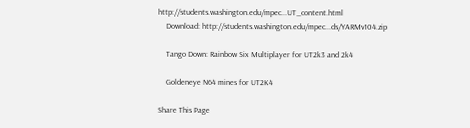http://students.washington.edu/mpec...UT_content.html
    Download: http://students.washington.edu/mpec...ds/YARMv104.zip

    Tango Down: Rainbow Six Multiplayer for UT2k3 and 2k4

    Goldeneye N64 mines for UT2K4

Share This Page